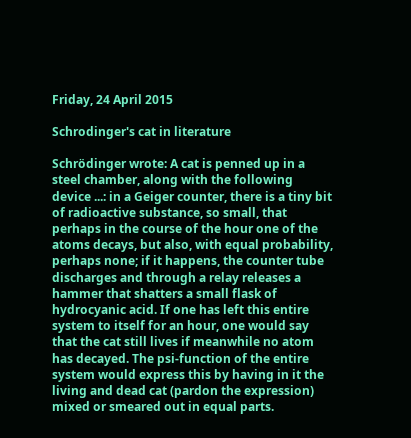Friday, 24 April 2015

Schrodinger's cat in literature

Schrödinger wrote: A cat is penned up in a steel chamber, along with the following device ...: in a Geiger counter, there is a tiny bit of radioactive substance, so small, that perhaps in the course of the hour one of the atoms decays, but also, with equal probability, perhaps none; if it happens, the counter tube discharges and through a relay releases a hammer that shatters a small flask of hydrocyanic acid. If one has left this entire system to itself for an hour, one would say that the cat still lives if meanwhile no atom has decayed. The psi-function of the entire system would express this by having in it the living and dead cat (pardon the expression) mixed or smeared out in equal parts.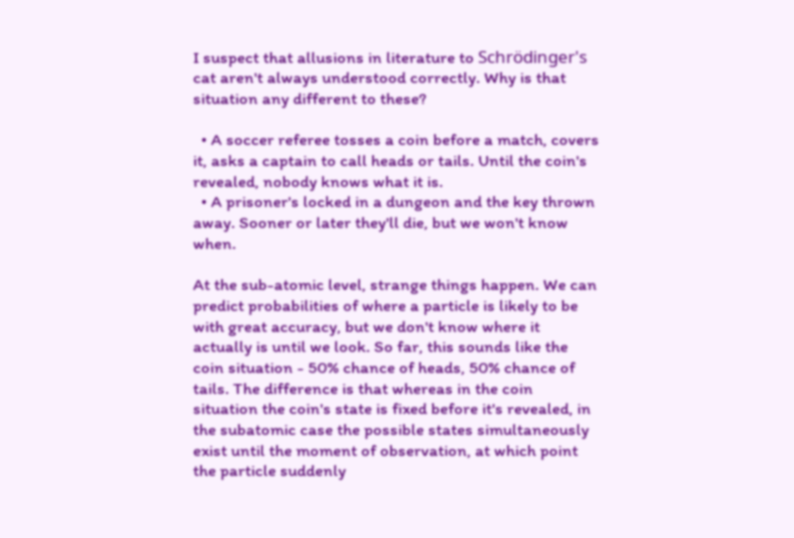I suspect that allusions in literature to Schrödinger's cat aren't always understood correctly. Why is that situation any different to these?

  • A soccer referee tosses a coin before a match, covers it, asks a captain to call heads or tails. Until the coin's revealed, nobody knows what it is.
  • A prisoner's locked in a dungeon and the key thrown away. Sooner or later they'll die, but we won't know when.

At the sub-atomic level, strange things happen. We can predict probabilities of where a particle is likely to be with great accuracy, but we don't know where it actually is until we look. So far, this sounds like the coin situation - 50% chance of heads, 50% chance of tails. The difference is that whereas in the coin situation the coin's state is fixed before it's revealed, in the subatomic case the possible states simultaneously exist until the moment of observation, at which point the particle suddenly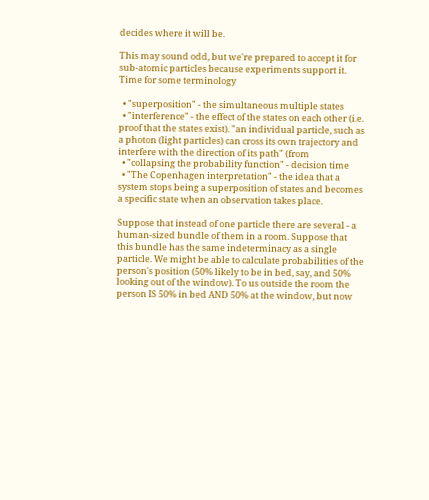decides where it will be.

This may sound odd, but we're prepared to accept it for sub-atomic particles because experiments support it. Time for some terminology

  • "superposition" - the simultaneous multiple states
  • "interference" - the effect of the states on each other (i.e. proof that the states exist). "an individual particle, such as a photon (light particles) can cross its own trajectory and interfere with the direction of its path" (from
  • "collapsing the probability function" - decision time
  • "The Copenhagen interpretation" - the idea that a system stops being a superposition of states and becomes a specific state when an observation takes place.

Suppose that instead of one particle there are several - a human-sized bundle of them in a room. Suppose that this bundle has the same indeterminacy as a single particle. We might be able to calculate probabilities of the person's position (50% likely to be in bed, say, and 50% looking out of the window). To us outside the room the person IS 50% in bed AND 50% at the window, but now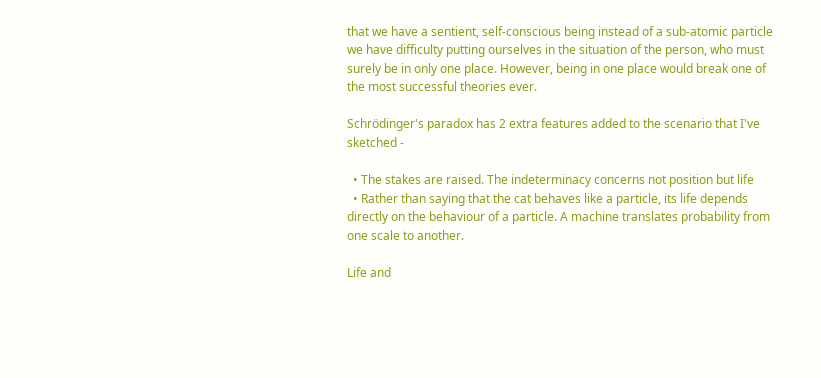that we have a sentient, self-conscious being instead of a sub-atomic particle we have difficulty putting ourselves in the situation of the person, who must surely be in only one place. However, being in one place would break one of the most successful theories ever.

Schrödinger's paradox has 2 extra features added to the scenario that I've sketched -

  • The stakes are raised. The indeterminacy concerns not position but life
  • Rather than saying that the cat behaves like a particle, its life depends directly on the behaviour of a particle. A machine translates probability from one scale to another.

Life and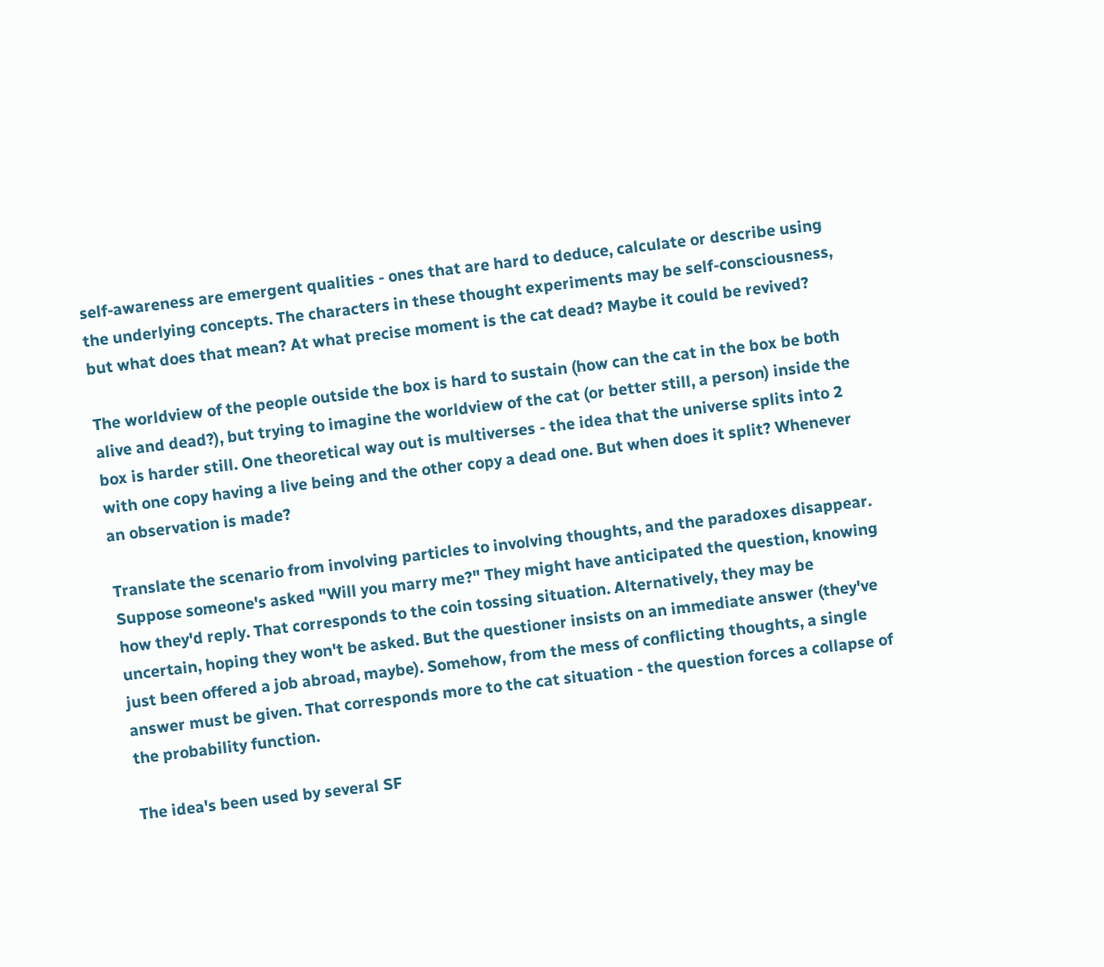self-awareness are emergent qualities - ones that are hard to deduce, calculate or describe using the underlying concepts. The characters in these thought experiments may be self-consciousness, but what does that mean? At what precise moment is the cat dead? Maybe it could be revived?

The worldview of the people outside the box is hard to sustain (how can the cat in the box be both alive and dead?), but trying to imagine the worldview of the cat (or better still, a person) inside the box is harder still. One theoretical way out is multiverses - the idea that the universe splits into 2 with one copy having a live being and the other copy a dead one. But when does it split? Whenever an observation is made?

Translate the scenario from involving particles to involving thoughts, and the paradoxes disappear. Suppose someone's asked "Will you marry me?" They might have anticipated the question, knowing how they'd reply. That corresponds to the coin tossing situation. Alternatively, they may be uncertain, hoping they won't be asked. But the questioner insists on an immediate answer (they've just been offered a job abroad, maybe). Somehow, from the mess of conflicting thoughts, a single answer must be given. That corresponds more to the cat situation - the question forces a collapse of the probability function.

The idea's been used by several SF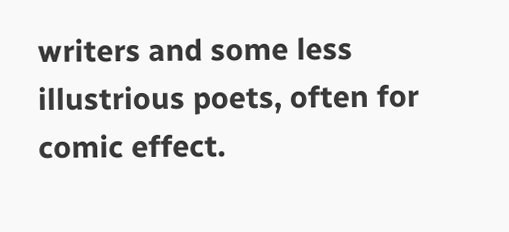writers and some less illustrious poets, often for comic effect.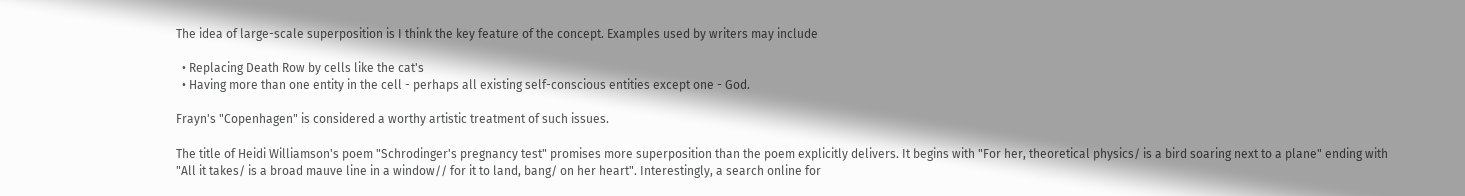The idea of large-scale superposition is I think the key feature of the concept. Examples used by writers may include

  • Replacing Death Row by cells like the cat's
  • Having more than one entity in the cell - perhaps all existing self-conscious entities except one - God.

Frayn's "Copenhagen" is considered a worthy artistic treatment of such issues.

The title of Heidi Williamson's poem "Schrodinger's pregnancy test" promises more superposition than the poem explicitly delivers. It begins with "For her, theoretical physics/ is a bird soaring next to a plane" ending with "All it takes/ is a broad mauve line in a window// for it to land, bang/ on her heart". Interestingly, a search online for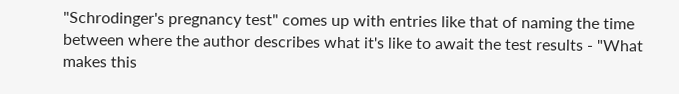"Schrodinger's pregnancy test" comes up with entries like that of naming the time between where the author describes what it's like to await the test results - "What makes this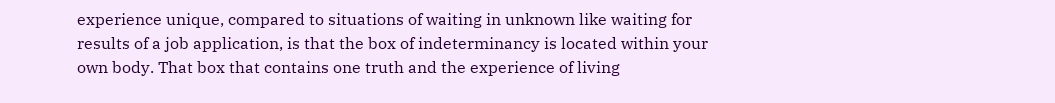experience unique, compared to situations of waiting in unknown like waiting for results of a job application, is that the box of indeterminancy is located within your own body. That box that contains one truth and the experience of living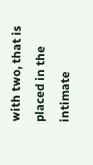with two, that is placed in the intimate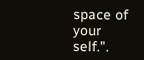space of your self.".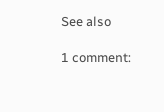See also

1 comment: